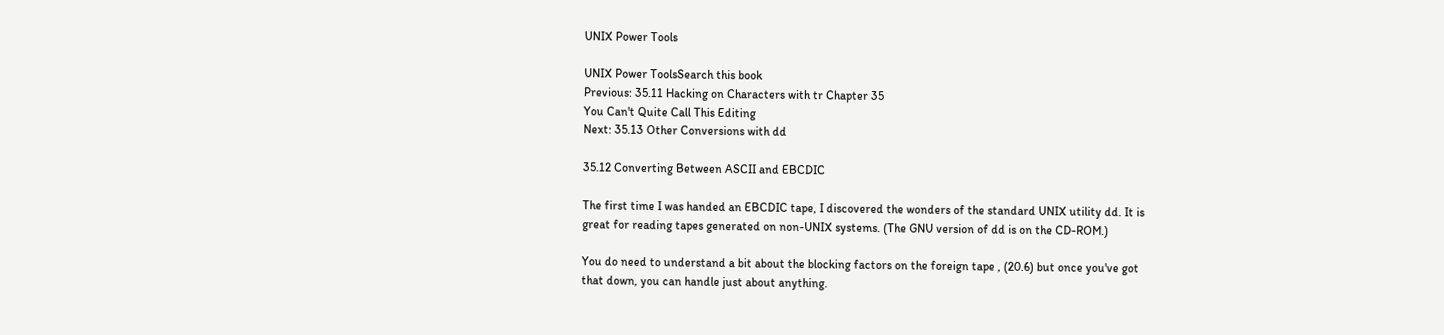UNIX Power Tools

UNIX Power ToolsSearch this book
Previous: 35.11 Hacking on Characters with tr Chapter 35
You Can't Quite Call This Editing
Next: 35.13 Other Conversions with dd

35.12 Converting Between ASCII and EBCDIC

The first time I was handed an EBCDIC tape, I discovered the wonders of the standard UNIX utility dd. It is great for reading tapes generated on non-UNIX systems. (The GNU version of dd is on the CD-ROM.)

You do need to understand a bit about the blocking factors on the foreign tape , (20.6) but once you've got that down, you can handle just about anything.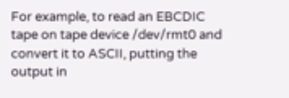For example, to read an EBCDIC tape on tape device /dev/rmt0 and convert it to ASCII, putting the output in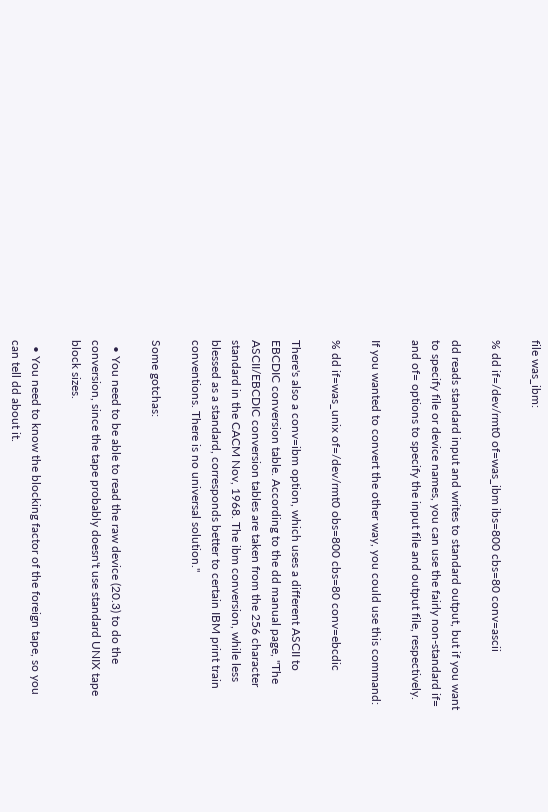file was_ibm:

% dd if=/dev/rmt0 of=was_ibm ibs=800 cbs=80 conv=ascii

dd reads standard input and writes to standard output, but if you want to specify file or device names, you can use the fairly non-standard if= and of= options to specify the input file and output file, respectively.

If you wanted to convert the other way, you could use this command:

% dd if=was_unix of=/dev/rmt0 obs=800 cbs=80 conv=ebcdic

There's also a conv=ibm option, which uses a different ASCII to EBCDIC conversion table. According to the dd manual page, "The ASCII/EBCDIC conversion tables are taken from the 256 character standard in the CACM Nov, 1968. The ibm conversion, while less blessed as a standard, corresponds better to certain IBM print train conventions. There is no universal solution."

Some gotchas:

  • You need to be able to read the raw device (20.3) to do the conversion, since the tape probably doesn't use standard UNIX tape block sizes.

  • You need to know the blocking factor of the foreign tape, so you can tell dd about it.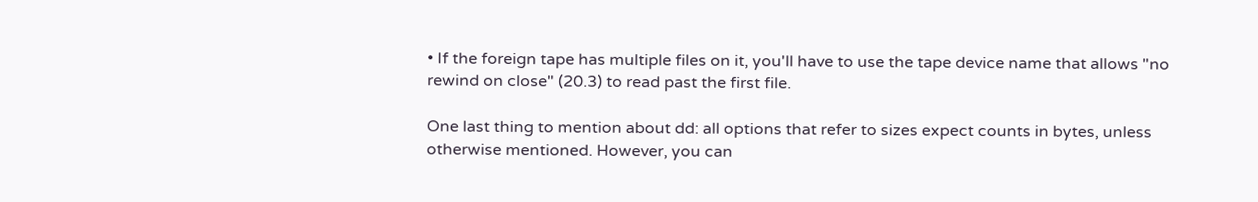• If the foreign tape has multiple files on it, you'll have to use the tape device name that allows "no rewind on close" (20.3) to read past the first file.

One last thing to mention about dd: all options that refer to sizes expect counts in bytes, unless otherwise mentioned. However, you can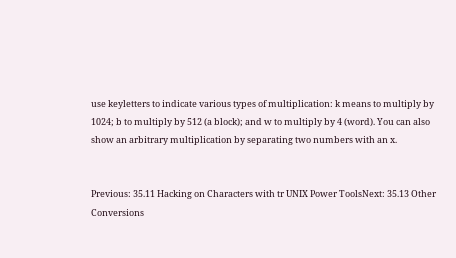use keyletters to indicate various types of multiplication: k means to multiply by 1024; b to multiply by 512 (a block); and w to multiply by 4 (word). You can also show an arbitrary multiplication by separating two numbers with an x.


Previous: 35.11 Hacking on Characters with tr UNIX Power ToolsNext: 35.13 Other Conversions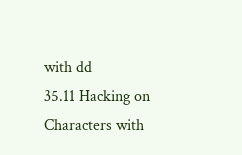with dd
35.11 Hacking on Characters with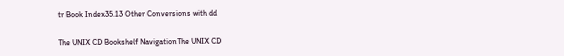tr Book Index35.13 Other Conversions with dd

The UNIX CD Bookshelf NavigationThe UNIX CD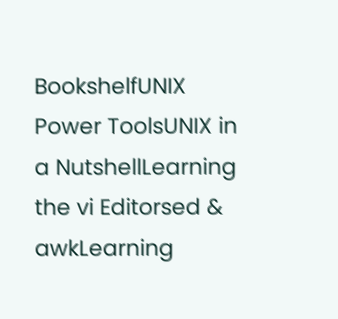BookshelfUNIX Power ToolsUNIX in a NutshellLearning the vi Editorsed & awkLearning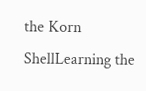the Korn ShellLearning the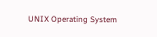UNIX Operating System